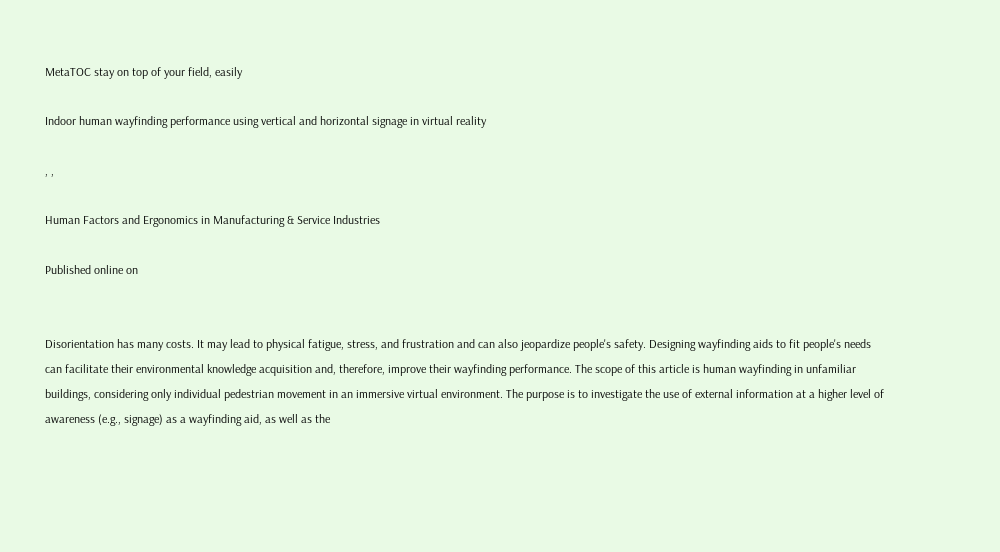MetaTOC stay on top of your field, easily

Indoor human wayfinding performance using vertical and horizontal signage in virtual reality

, ,

Human Factors and Ergonomics in Manufacturing & Service Industries

Published online on


Disorientation has many costs. It may lead to physical fatigue, stress, and frustration and can also jeopardize people's safety. Designing wayfinding aids to fit people's needs can facilitate their environmental knowledge acquisition and, therefore, improve their wayfinding performance. The scope of this article is human wayfinding in unfamiliar buildings, considering only individual pedestrian movement in an immersive virtual environment. The purpose is to investigate the use of external information at a higher level of awareness (e.g., signage) as a wayfinding aid, as well as the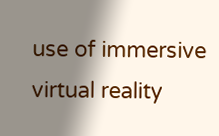use of immersive virtual reality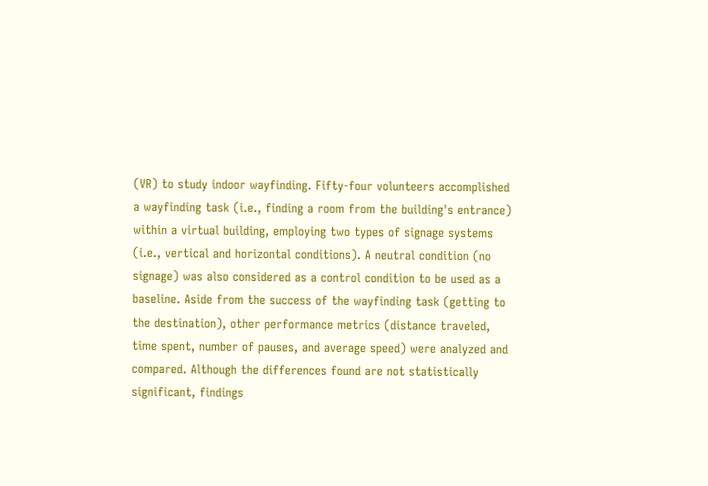(VR) to study indoor wayfinding. Fifty‐four volunteers accomplished a wayfinding task (i.e., finding a room from the building's entrance) within a virtual building, employing two types of signage systems (i.e., vertical and horizontal conditions). A neutral condition (no signage) was also considered as a control condition to be used as a baseline. Aside from the success of the wayfinding task (getting to the destination), other performance metrics (distance traveled, time spent, number of pauses, and average speed) were analyzed and compared. Although the differences found are not statistically significant, findings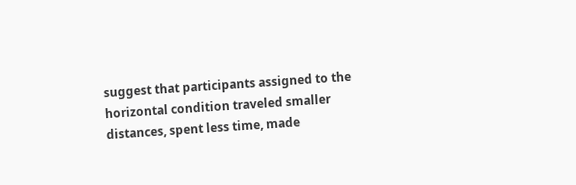suggest that participants assigned to the horizontal condition traveled smaller distances, spent less time, made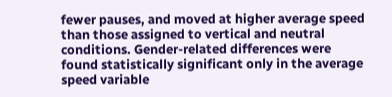fewer pauses, and moved at higher average speed than those assigned to vertical and neutral conditions. Gender‐related differences were found statistically significant only in the average speed variable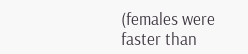(females were faster than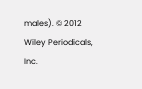males). © 2012 Wiley Periodicals, Inc.